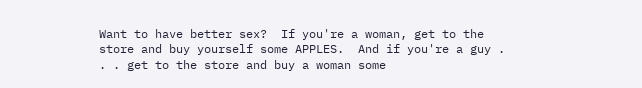Want to have better sex?  If you're a woman, get to the store and buy yourself some APPLES.  And if you're a guy . . . get to the store and buy a woman some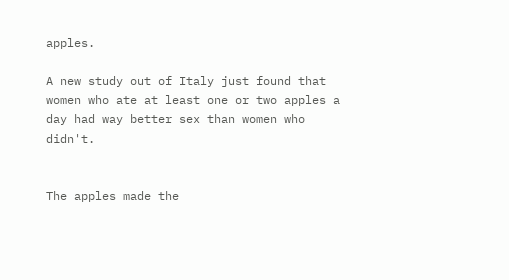apples.

A new study out of Italy just found that women who ate at least one or two apples a day had way better sex than women who didn't.


The apples made the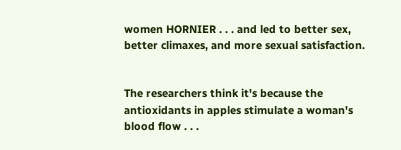women HORNIER . . . and led to better sex, better climaxes, and more sexual satisfaction.


The researchers think it's because the antioxidants in apples stimulate a woman's blood flow . . .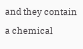and they contain a chemical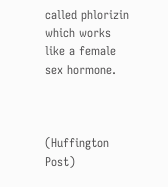called phlorizin which works like a female sex hormone.



(Huffington Post)